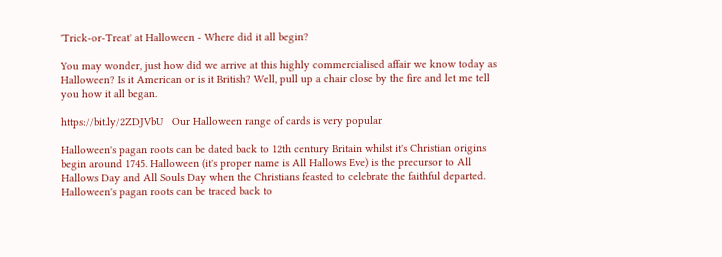'Trick-or-Treat' at Halloween - Where did it all begin?

You may wonder, just how did we arrive at this highly commercialised affair we know today as Halloween? Is it American or is it British? Well, pull up a chair close by the fire and let me tell you how it all began.

https://bit.ly/2ZDJVbU   Our Halloween range of cards is very popular

Halloween's pagan roots can be dated back to 12th century Britain whilst it's Christian origins begin around 1745. Halloween (it's proper name is All Hallows Eve) is the precursor to All Hallows Day and All Souls Day when the Christians feasted to celebrate the faithful departed. Halloween's pagan roots can be traced back to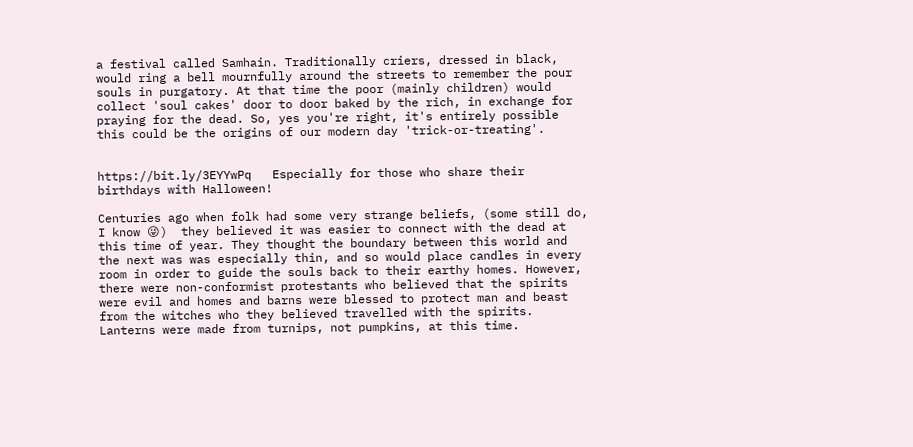a festival called Samhain. Traditionally criers, dressed in black, would ring a bell mournfully around the streets to remember the pour souls in purgatory. At that time the poor (mainly children) would collect 'soul cakes' door to door baked by the rich, in exchange for praying for the dead. So, yes you're right, it's entirely possible this could be the origins of our modern day 'trick-or-treating'.


https://bit.ly/3EYYwPq   Especially for those who share their birthdays with Halloween!

Centuries ago when folk had some very strange beliefs, (some still do, I know 😜)  they believed it was easier to connect with the dead at this time of year. They thought the boundary between this world and the next was was especially thin, and so would place candles in every room in order to guide the souls back to their earthy homes. However, there were non-conformist protestants who believed that the spirits were evil and homes and barns were blessed to protect man and beast from the witches who they believed travelled with the spirits. Lanterns were made from turnips, not pumpkins, at this time.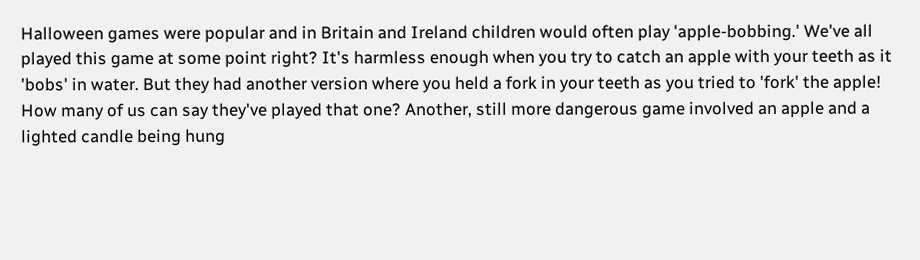Halloween games were popular and in Britain and Ireland children would often play 'apple-bobbing.' We've all played this game at some point right? It's harmless enough when you try to catch an apple with your teeth as it 'bobs' in water. But they had another version where you held a fork in your teeth as you tried to 'fork' the apple! How many of us can say they've played that one? Another, still more dangerous game involved an apple and a lighted candle being hung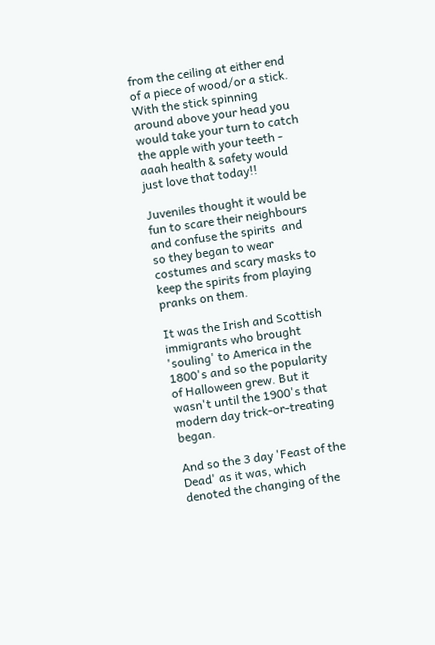from the ceiling at either end of a piece of wood/or a stick. With the stick spinning around above your head you would take your turn to catch the apple with your teeth - aaah health & safety would just love that today!!

Juveniles thought it would be fun to scare their neighbours and confuse the spirits  and so they began to wear costumes and scary masks to keep the spirits from playing pranks on them.

It was the Irish and Scottish immigrants who brought 'souling' to America in the 1800's and so the popularity of Halloween grew. But it wasn't until the 1900's that modern day trick-or-treating began.

And so the 3 day 'Feast of the Dead' as it was, which denoted the changing of the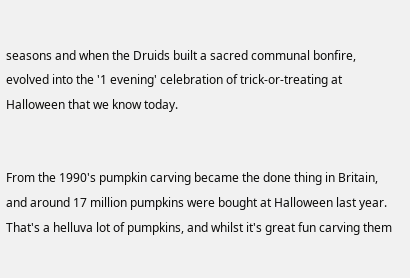seasons and when the Druids built a sacred communal bonfire, evolved into the '1 evening' celebration of trick-or-treating at Halloween that we know today.


From the 1990's pumpkin carving became the done thing in Britain, and around 17 million pumpkins were bought at Halloween last year. That's a helluva lot of pumpkins, and whilst it's great fun carving them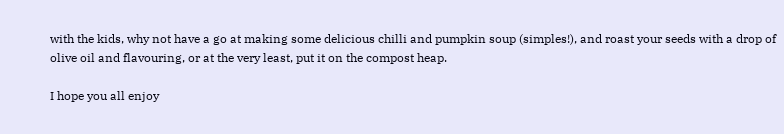with the kids, why not have a go at making some delicious chilli and pumpkin soup (simples!), and roast your seeds with a drop of olive oil and flavouring, or at the very least, put it on the compost heap.

I hope you all enjoy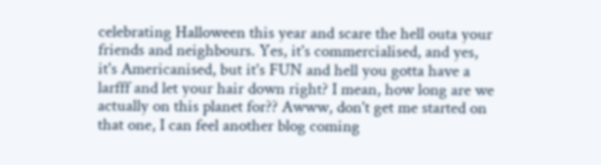celebrating Halloween this year and scare the hell outa your friends and neighbours. Yes, it's commercialised, and yes, it's Americanised, but it's FUN and hell you gotta have a larfff and let your hair down right? I mean, how long are we actually on this planet for?? Awww, don't get me started on that one, I can feel another blog coming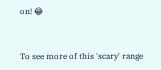on! 😂


To see more of this 'scary' range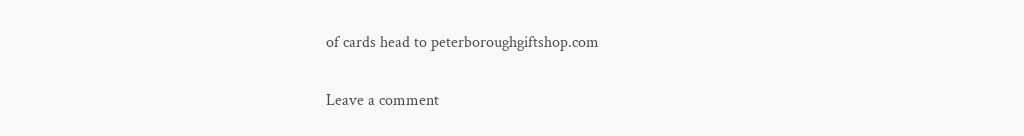of cards head to peterboroughgiftshop.com

Leave a comment